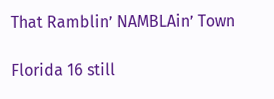That Ramblin’ NAMBLAin’ Town

Florida 16 still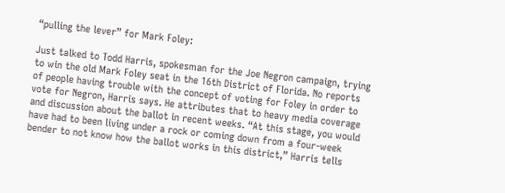“pulling the lever” for Mark Foley:

Just talked to Todd Harris, spokesman for the Joe Negron campaign, trying to win the old Mark Foley seat in the 16th District of Florida. No reports of people having trouble with the concept of voting for Foley in order to vote for Negron, Harris says. He attributes that to heavy media coverage and discussion about the ballot in recent weeks. “At this stage, you would have had to been living under a rock or coming down from a four-week bender to not know how the ballot works in this district,” Harris tells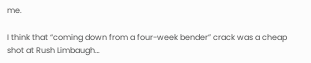me.

I think that “coming down from a four-week bender” crack was a cheap shot at Rush Limbaugh…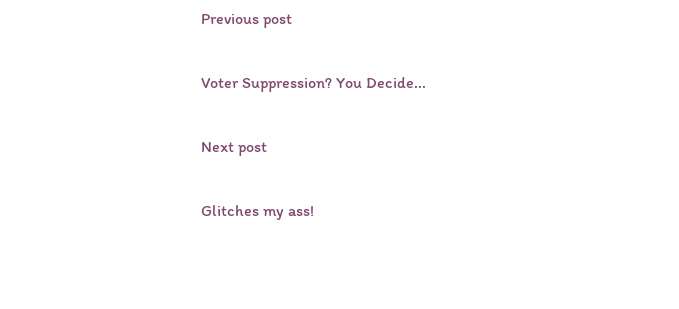Previous post

Voter Suppression? You Decide...

Next post

Glitches my ass!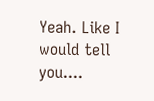Yeah. Like I would tell you....